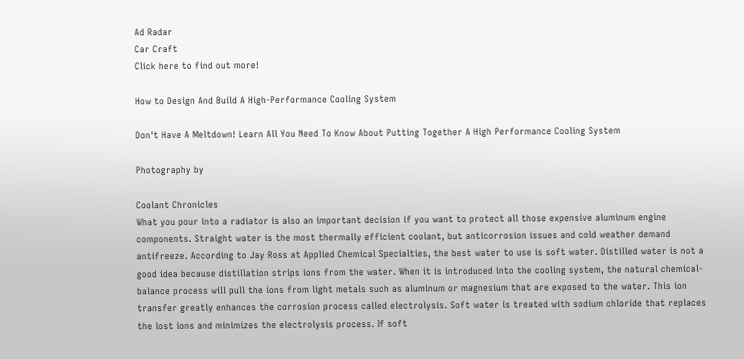Ad Radar
Car Craft
Click here to find out more!

How to Design And Build A High-Performance Cooling System

Don't Have A Meltdown! Learn All You Need To Know About Putting Together A High Performance Cooling System

Photography by

Coolant Chronicles
What you pour into a radiator is also an important decision if you want to protect all those expensive aluminum engine components. Straight water is the most thermally efficient coolant, but anticorrosion issues and cold weather demand antifreeze. According to Jay Ross at Applied Chemical Specialties, the best water to use is soft water. Distilled water is not a good idea because distillation strips ions from the water. When it is introduced into the cooling system, the natural chemical-balance process will pull the ions from light metals such as aluminum or magnesium that are exposed to the water. This ion transfer greatly enhances the corrosion process called electrolysis. Soft water is treated with sodium chloride that replaces the lost ions and minimizes the electrolysis process. If soft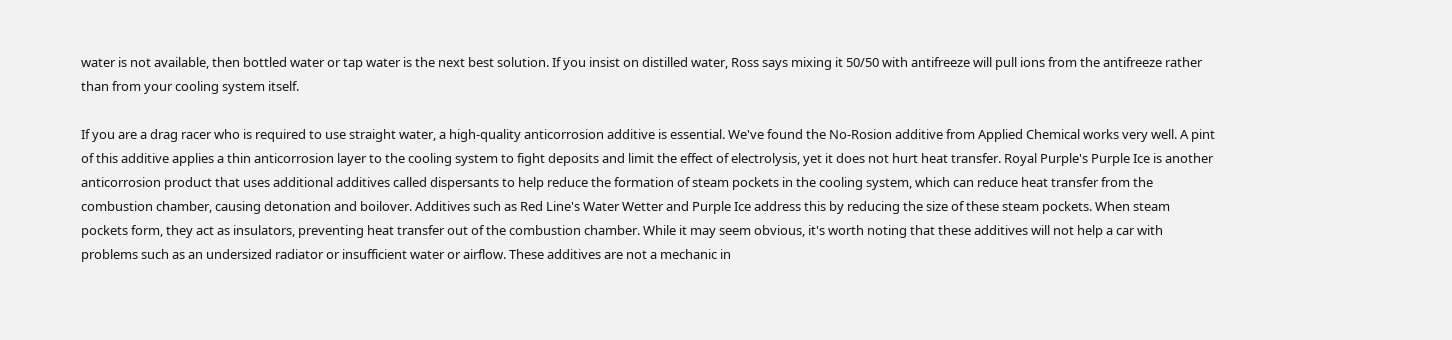water is not available, then bottled water or tap water is the next best solution. If you insist on distilled water, Ross says mixing it 50/50 with antifreeze will pull ions from the antifreeze rather than from your cooling system itself.

If you are a drag racer who is required to use straight water, a high-quality anticorrosion additive is essential. We've found the No-Rosion additive from Applied Chemical works very well. A pint of this additive applies a thin anticorrosion layer to the cooling system to fight deposits and limit the effect of electrolysis, yet it does not hurt heat transfer. Royal Purple's Purple Ice is another anticorrosion product that uses additional additives called dispersants to help reduce the formation of steam pockets in the cooling system, which can reduce heat transfer from the combustion chamber, causing detonation and boilover. Additives such as Red Line's Water Wetter and Purple Ice address this by reducing the size of these steam pockets. When steam pockets form, they act as insulators, preventing heat transfer out of the combustion chamber. While it may seem obvious, it's worth noting that these additives will not help a car with problems such as an undersized radiator or insufficient water or airflow. These additives are not a mechanic in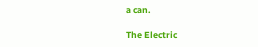a can.

The Electric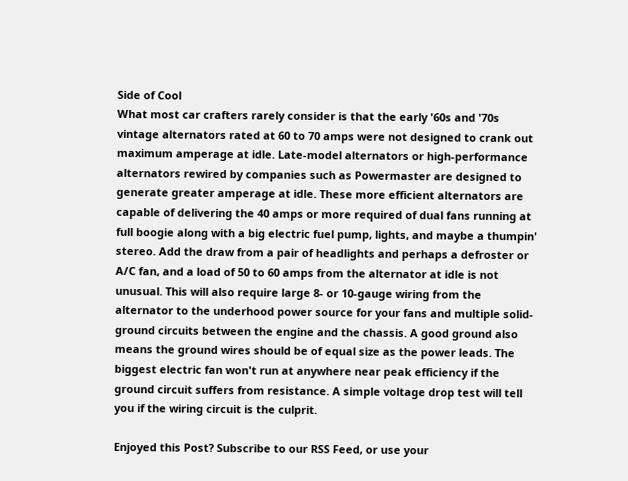Side of Cool
What most car crafters rarely consider is that the early '60s and '70s vintage alternators rated at 60 to 70 amps were not designed to crank out maximum amperage at idle. Late-model alternators or high-performance alternators rewired by companies such as Powermaster are designed to generate greater amperage at idle. These more efficient alternators are capable of delivering the 40 amps or more required of dual fans running at full boogie along with a big electric fuel pump, lights, and maybe a thumpin' stereo. Add the draw from a pair of headlights and perhaps a defroster or A/C fan, and a load of 50 to 60 amps from the alternator at idle is not unusual. This will also require large 8- or 10-gauge wiring from the alternator to the underhood power source for your fans and multiple solid-ground circuits between the engine and the chassis. A good ground also means the ground wires should be of equal size as the power leads. The biggest electric fan won't run at anywhere near peak efficiency if the ground circuit suffers from resistance. A simple voltage drop test will tell you if the wiring circuit is the culprit.

Enjoyed this Post? Subscribe to our RSS Feed, or use your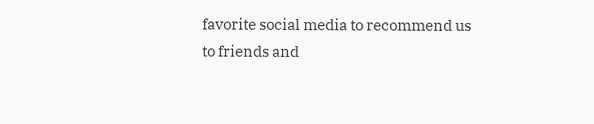favorite social media to recommend us to friends and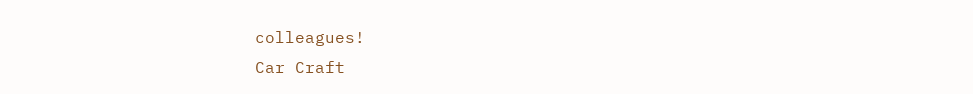colleagues!
Car Craft